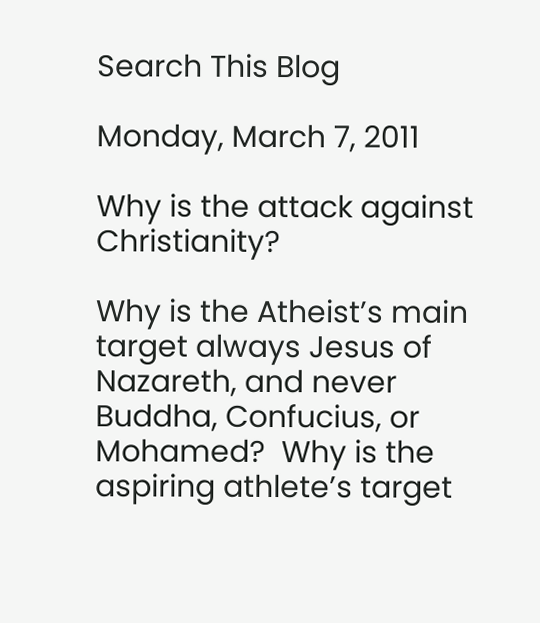Search This Blog

Monday, March 7, 2011

Why is the attack against Christianity?

Why is the Atheist’s main target always Jesus of Nazareth, and never Buddha, Confucius, or Mohamed?  Why is the aspiring athlete’s target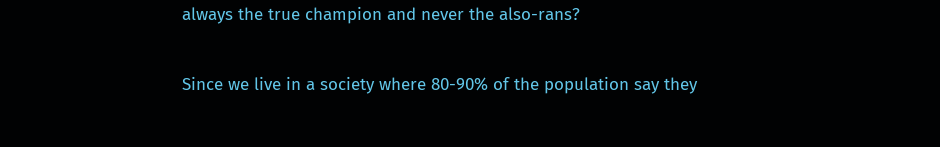always the true champion and never the also-rans?

Since we live in a society where 80-90% of the population say they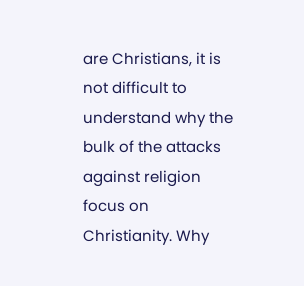are Christians, it is not difficult to understand why the bulk of the attacks against religion focus on Christianity. Why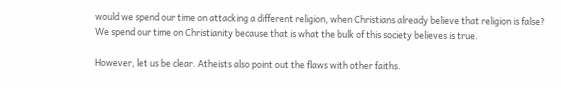would we spend our time on attacking a different religion, when Christians already believe that religion is false? We spend our time on Christianity because that is what the bulk of this society believes is true.

However, let us be clear. Atheists also point out the flaws with other faiths.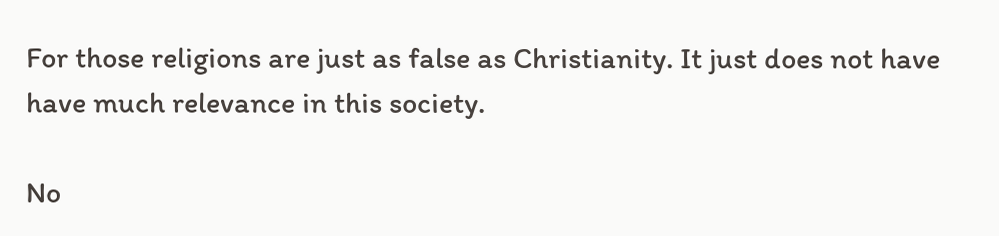For those religions are just as false as Christianity. It just does not have have much relevance in this society.

No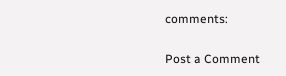comments:

Post a Comment